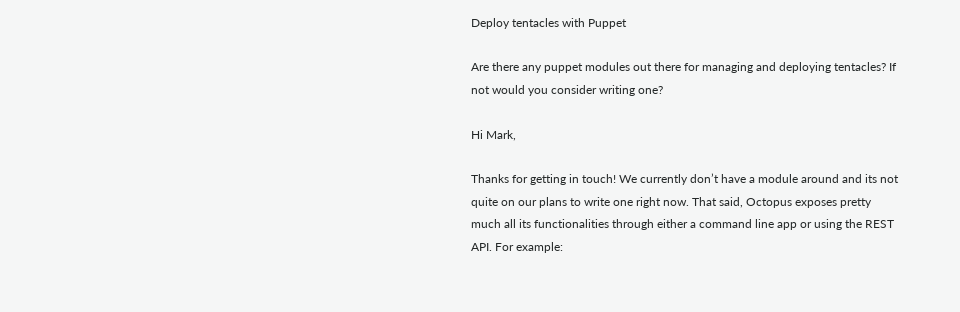Deploy tentacles with Puppet

Are there any puppet modules out there for managing and deploying tentacles? If not would you consider writing one?

Hi Mark,

Thanks for getting in touch! We currently don’t have a module around and its not quite on our plans to write one right now. That said, Octopus exposes pretty much all its functionalities through either a command line app or using the REST API. For example: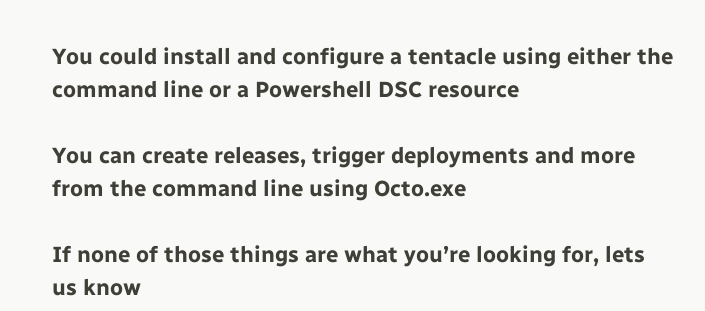You could install and configure a tentacle using either the command line or a Powershell DSC resource

You can create releases, trigger deployments and more from the command line using Octo.exe

If none of those things are what you’re looking for, lets us know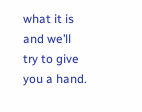what it is and we’ll try to give you a hand.